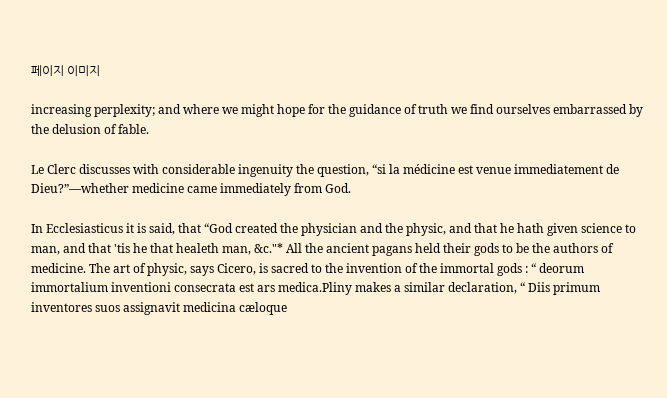페이지 이미지

increasing perplexity; and where we might hope for the guidance of truth we find ourselves embarrassed by the delusion of fable.

Le Clerc discusses with considerable ingenuity the question, “si la médicine est venue immediatement de Dieu?”—whether medicine came immediately from God.

In Ecclesiasticus it is said, that “God created the physician and the physic, and that he hath given science to man, and that 'tis he that healeth man, &c."* All the ancient pagans held their gods to be the authors of medicine. The art of physic, says Cicero, is sacred to the invention of the immortal gods : “ deorum immortalium inventioni consecrata est ars medica.Pliny makes a similar declaration, “ Diis primum inventores suos assignavit medicina cæloque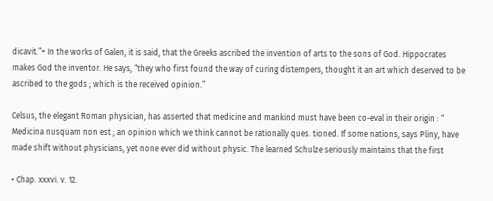dicavit.”+ In the works of Galen, it is said, that the Greeks ascribed the invention of arts to the sons of God. Hippocrates makes God the inventor. He says, “they who first found the way of curing distempers, thought it an art which deserved to be ascribed to the gods ; which is the received opinion.”

Celsus, the elegant Roman physician, has asserted that medicine and mankind must have been co-eval in their origin : “ Medicina nusquam non est ; an opinion which we think cannot be rationally ques. tioned. If some nations, says Pliny, have made shift without physicians, yet none ever did without physic. The learned Schulze seriously maintains that the first

• Chap. xxxvi. v. 12.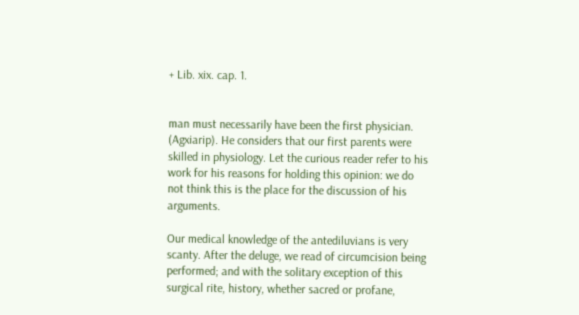+ Lib. xix. cap. 1.


man must necessarily have been the first physician. (Agxiarip). He considers that our first parents were skilled in physiology. Let the curious reader refer to his work for his reasons for holding this opinion: we do not think this is the place for the discussion of his arguments.

Our medical knowledge of the antediluvians is very scanty. After the deluge, we read of circumcision being performed; and with the solitary exception of this surgical rite, history, whether sacred or profane,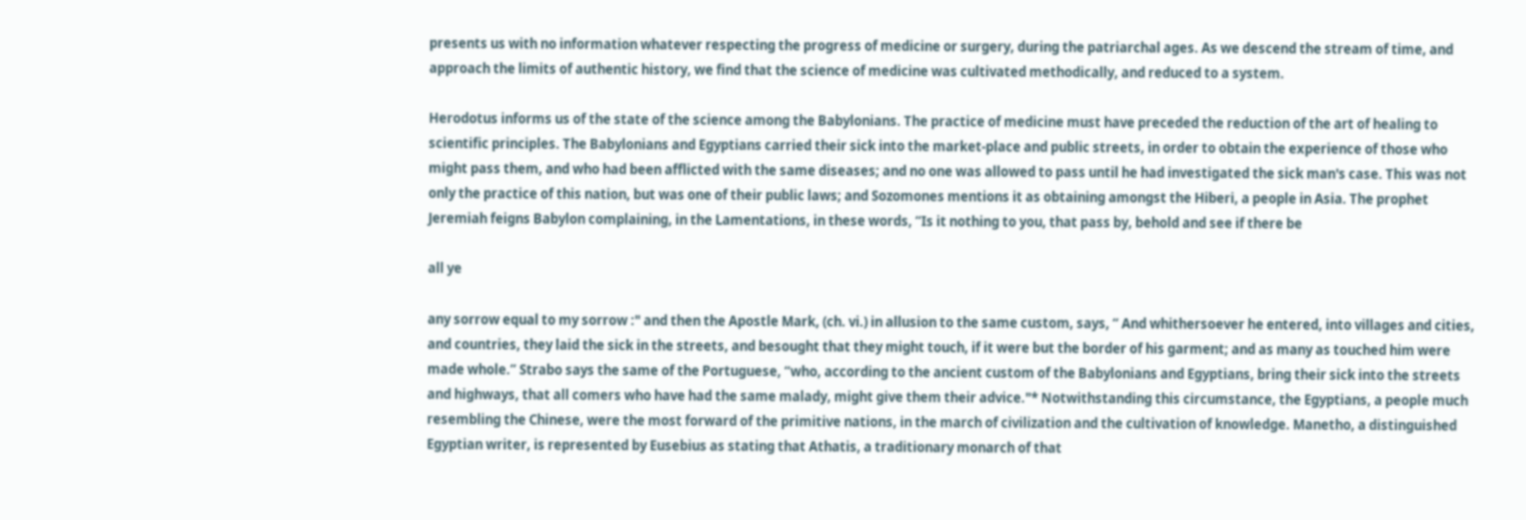presents us with no information whatever respecting the progress of medicine or surgery, during the patriarchal ages. As we descend the stream of time, and approach the limits of authentic history, we find that the science of medicine was cultivated methodically, and reduced to a system.

Herodotus informs us of the state of the science among the Babylonians. The practice of medicine must have preceded the reduction of the art of healing to scientific principles. The Babylonians and Egyptians carried their sick into the market-place and public streets, in order to obtain the experience of those who might pass them, and who had been afflicted with the same diseases; and no one was allowed to pass until he had investigated the sick man's case. This was not only the practice of this nation, but was one of their public laws; and Sozomones mentions it as obtaining amongst the Hiberi, a people in Asia. The prophet Jeremiah feigns Babylon complaining, in the Lamentations, in these words, “Is it nothing to you, that pass by, behold and see if there be

all ye

any sorrow equal to my sorrow :" and then the Apostle Mark, (ch. vi.) in allusion to the same custom, says, “ And whithersoever he entered, into villages and cities, and countries, they laid the sick in the streets, and besought that they might touch, if it were but the border of his garment; and as many as touched him were made whole.” Strabo says the same of the Portuguese, “who, according to the ancient custom of the Babylonians and Egyptians, bring their sick into the streets and highways, that all comers who have had the same malady, might give them their advice."* Notwithstanding this circumstance, the Egyptians, a people much resembling the Chinese, were the most forward of the primitive nations, in the march of civilization and the cultivation of knowledge. Manetho, a distinguished Egyptian writer, is represented by Eusebius as stating that Athatis, a traditionary monarch of that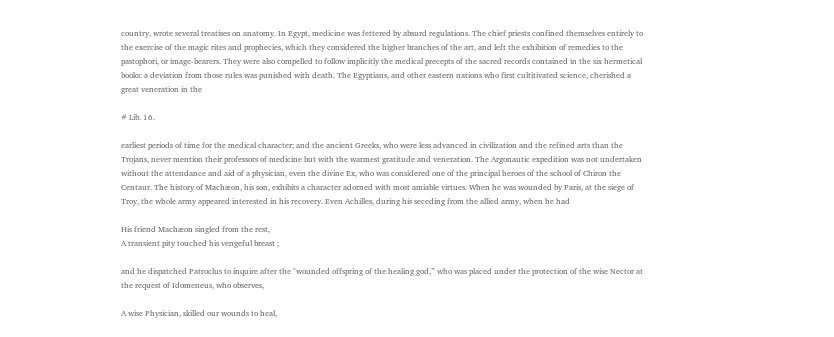country, wrote several treatises on anatomy. In Egypt, medicine was fettered by absurd regulations. The chief priests confined themselves entirely to the exercise of the magic rites and prophecies, which they considered the higher branches of the art, and left the exhibition of remedies to the pastophori, or image-bearers. They were also compelled to follow implicitly the medical precepts of the sacred records contained in the six hermetical books: a deviation from those rules was punished with death. The Egyptians, and other eastern nations who first cultitivated science, cherished a great veneration in the

# Lib. 16.

earliest periods of time for the medical character; and the ancient Greeks, who were less advanced in civilization and the refined arts than the Trojans, never mention their professors of medicine but with the warmest gratitude and veneration. The Argonautic expedition was not undertaken without the attendance and aid of a physician, even the divine Ex, who was considered one of the principal heroes of the school of Chiron the Centaur. The history of Machæon, his son, exhibits a character adorned with most amiable virtues. When he was wounded by Paris, at the siege of Troy, the whole army appeared interested in his recovery. Even Achilles, during his seceding from the allied army, when he had

His friend Machæon singled from the rest,
A transient pity touched his vengeful breast ;

and he dispatched Patroclus to inquire after the "wounded offspring of the healing god,” who was placed under the protection of the wise Nector at the request of Idomeneus, who observes,

A wise Physician, skilled our wounds to heal,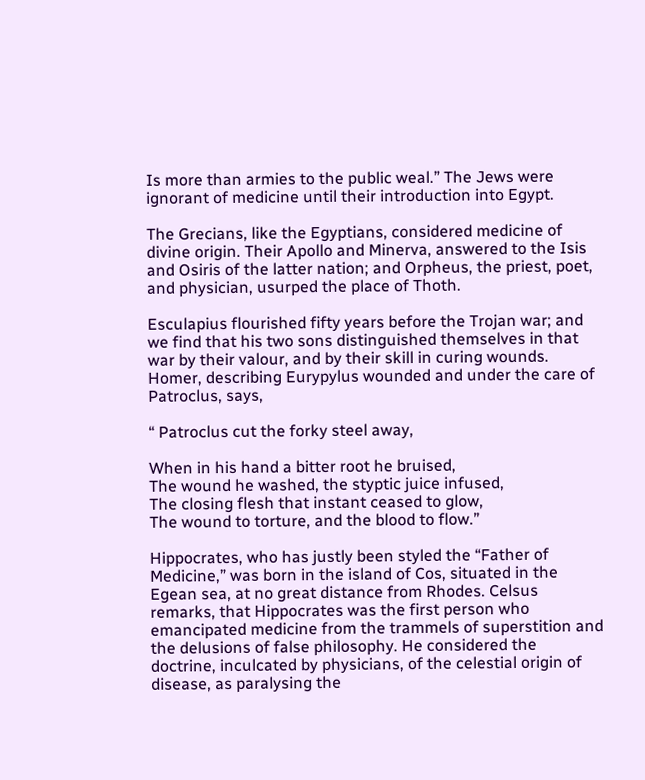Is more than armies to the public weal.” The Jews were ignorant of medicine until their introduction into Egypt.

The Grecians, like the Egyptians, considered medicine of divine origin. Their Apollo and Minerva, answered to the Isis and Osiris of the latter nation; and Orpheus, the priest, poet, and physician, usurped the place of Thoth.

Esculapius flourished fifty years before the Trojan war; and we find that his two sons distinguished themselves in that war by their valour, and by their skill in curing wounds. Homer, describing Eurypylus wounded and under the care of Patroclus, says,

“ Patroclus cut the forky steel away,

When in his hand a bitter root he bruised,
The wound he washed, the styptic juice infused,
The closing flesh that instant ceased to glow,
The wound to torture, and the blood to flow.”

Hippocrates, who has justly been styled the “Father of Medicine,” was born in the island of Cos, situated in the Egean sea, at no great distance from Rhodes. Celsus remarks, that Hippocrates was the first person who emancipated medicine from the trammels of superstition and the delusions of false philosophy. He considered the doctrine, inculcated by physicians, of the celestial origin of disease, as paralysing the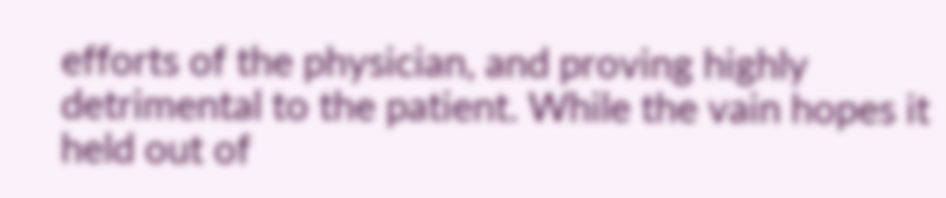efforts of the physician, and proving highly detrimental to the patient. While the vain hopes it held out of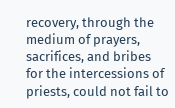recovery, through the medium of prayers, sacrifices, and bribes for the intercessions of priests, could not fail to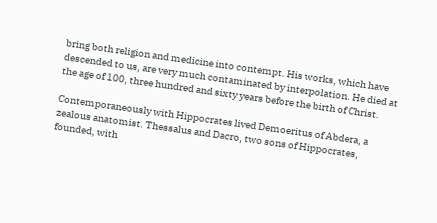bring both religion and medicine into contempt. His works, which have descended to us, are very much contaminated by interpolation. He died at the age of 100, three hundred and sixty years before the birth of Christ.

Contemporaneously with Hippocrates lived Demoeritus of Abdera, a zealous anatomist. Thessalus and Dacro, two sons of Hippocrates, founded, with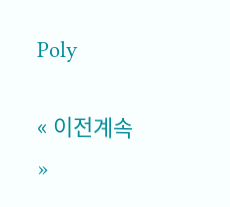Poly

« 이전계속 »